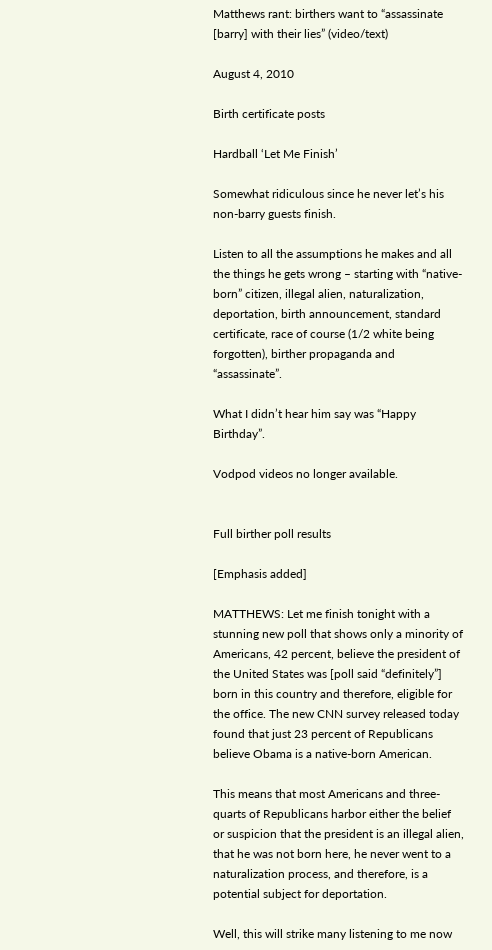Matthews rant: birthers want to “assassinate [barry] with their lies” (video/text)

August 4, 2010

Birth certificate posts

Hardball ‘Let Me Finish’

Somewhat ridiculous since he never let’s his non-barry guests finish.

Listen to all the assumptions he makes and all the things he gets wrong – starting with “native-born” citizen, illegal alien, naturalization, deportation, birth announcement, standard certificate, race of course (1/2 white being forgotten), birther propaganda and “assassinate”.

What I didn’t hear him say was “Happy Birthday”.

Vodpod videos no longer available.


Full birther poll results

[Emphasis added]

MATTHEWS: Let me finish tonight with a stunning new poll that shows only a minority of Americans, 42 percent, believe the president of the United States was [poll said “definitely”] born in this country and therefore, eligible for the office. The new CNN survey released today found that just 23 percent of Republicans believe Obama is a native-born American.

This means that most Americans and three-quarts of Republicans harbor either the belief or suspicion that the president is an illegal alien, that he was not born here, he never went to a naturalization process, and therefore, is a potential subject for deportation.

Well, this will strike many listening to me now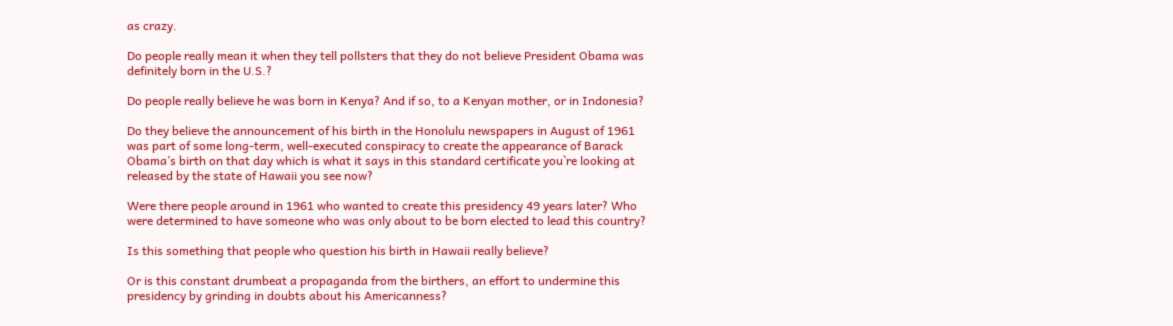as crazy.

Do people really mean it when they tell pollsters that they do not believe President Obama was definitely born in the U.S.?

Do people really believe he was born in Kenya? And if so, to a Kenyan mother, or in Indonesia?

Do they believe the announcement of his birth in the Honolulu newspapers in August of 1961 was part of some long-term, well-executed conspiracy to create the appearance of Barack Obama’s birth on that day which is what it says in this standard certificate you`re looking at released by the state of Hawaii you see now?

Were there people around in 1961 who wanted to create this presidency 49 years later? Who were determined to have someone who was only about to be born elected to lead this country?

Is this something that people who question his birth in Hawaii really believe?

Or is this constant drumbeat a propaganda from the birthers, an effort to undermine this presidency by grinding in doubts about his Americanness?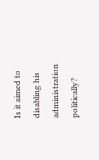Is it aimed to disabling his administration politically?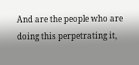And are the people who are doing this perpetrating it,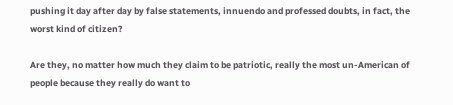pushing it day after day by false statements, innuendo and professed doubts, in fact, the worst kind of citizen?

Are they, no matter how much they claim to be patriotic, really the most un-American of people because they really do want to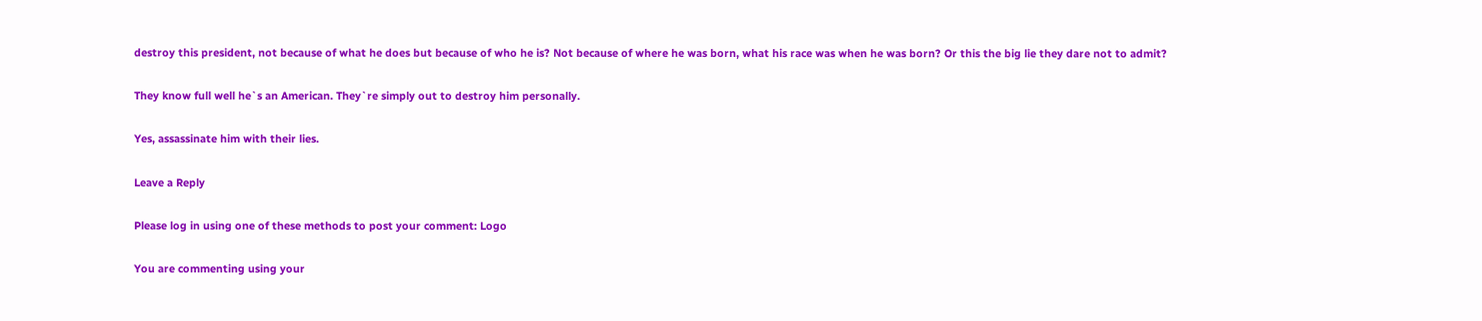destroy this president, not because of what he does but because of who he is? Not because of where he was born, what his race was when he was born? Or this the big lie they dare not to admit?

They know full well he`s an American. They`re simply out to destroy him personally.

Yes, assassinate him with their lies.

Leave a Reply

Please log in using one of these methods to post your comment: Logo

You are commenting using your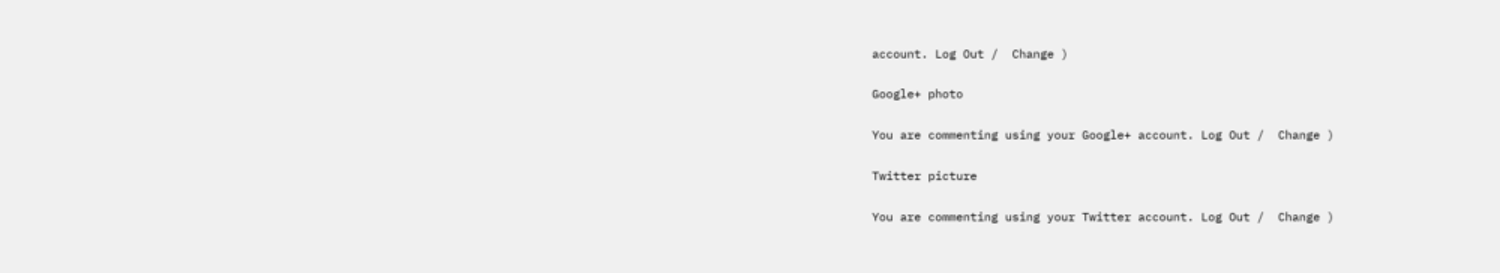account. Log Out /  Change )

Google+ photo

You are commenting using your Google+ account. Log Out /  Change )

Twitter picture

You are commenting using your Twitter account. Log Out /  Change )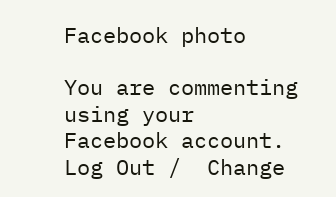Facebook photo

You are commenting using your Facebook account. Log Out /  Change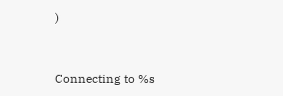)


Connecting to %s